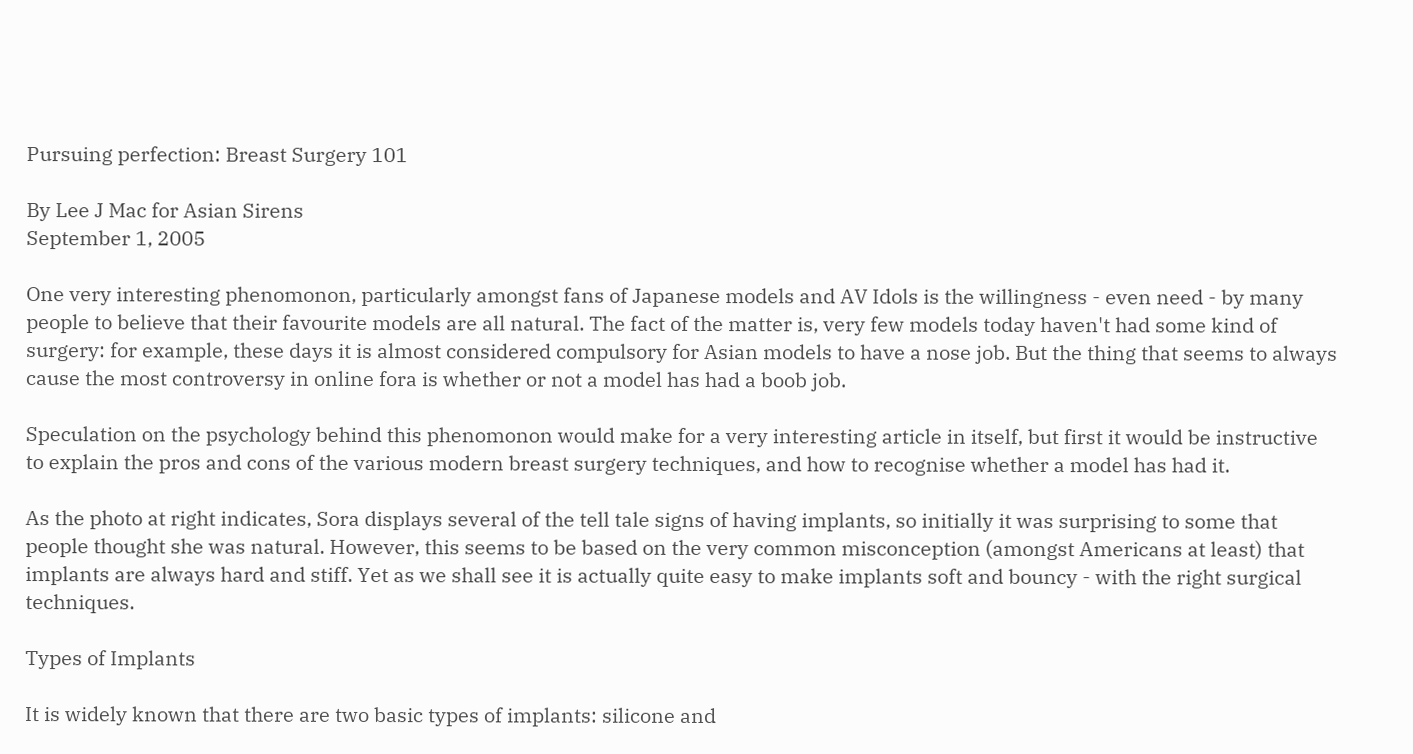Pursuing perfection: Breast Surgery 101

By Lee J Mac for Asian Sirens
September 1, 2005

One very interesting phenomonon, particularly amongst fans of Japanese models and AV Idols is the willingness - even need - by many people to believe that their favourite models are all natural. The fact of the matter is, very few models today haven't had some kind of surgery: for example, these days it is almost considered compulsory for Asian models to have a nose job. But the thing that seems to always cause the most controversy in online fora is whether or not a model has had a boob job.

Speculation on the psychology behind this phenomonon would make for a very interesting article in itself, but first it would be instructive to explain the pros and cons of the various modern breast surgery techniques, and how to recognise whether a model has had it.

As the photo at right indicates, Sora displays several of the tell tale signs of having implants, so initially it was surprising to some that people thought she was natural. However, this seems to be based on the very common misconception (amongst Americans at least) that implants are always hard and stiff. Yet as we shall see it is actually quite easy to make implants soft and bouncy - with the right surgical techniques.

Types of Implants

It is widely known that there are two basic types of implants: silicone and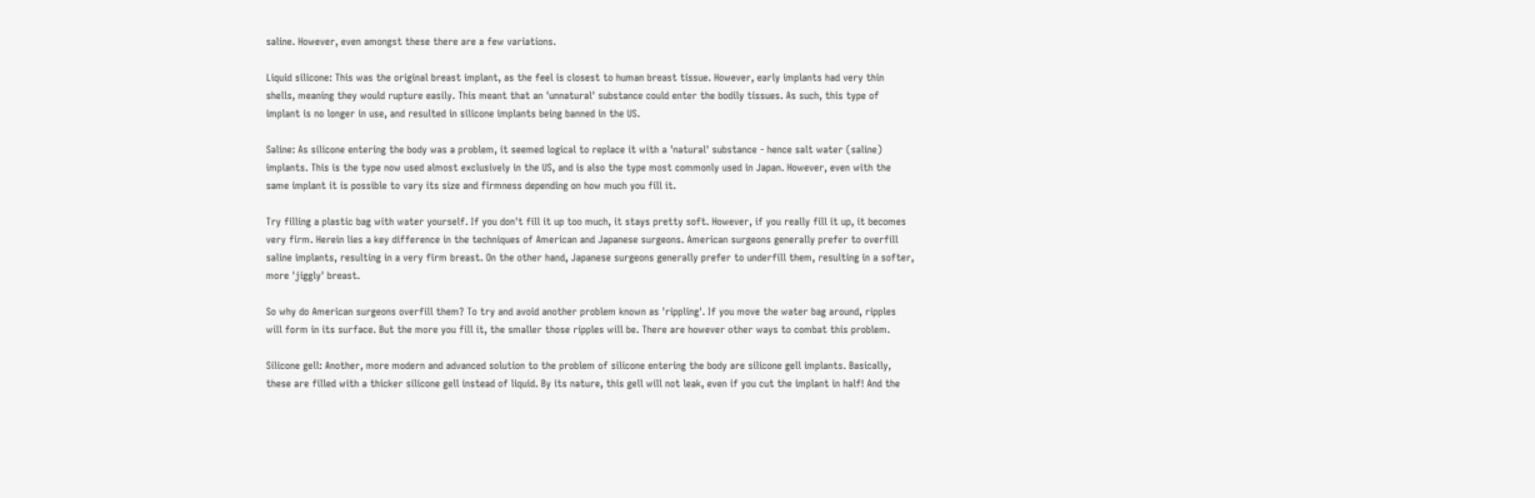saline. However, even amongst these there are a few variations.

Liquid silicone: This was the original breast implant, as the feel is closest to human breast tissue. However, early implants had very thin shells, meaning they would rupture easily. This meant that an 'unnatural' substance could enter the bodily tissues. As such, this type of implant is no longer in use, and resulted in silicone implants being banned in the US.

Saline: As silicone entering the body was a problem, it seemed logical to replace it with a 'natural' substance - hence salt water (saline) implants. This is the type now used almost exclusively in the US, and is also the type most commonly used in Japan. However, even with the same implant it is possible to vary its size and firmness depending on how much you fill it.

Try filling a plastic bag with water yourself. If you don't fill it up too much, it stays pretty soft. However, if you really fill it up, it becomes very firm. Herein lies a key difference in the techniques of American and Japanese surgeons. American surgeons generally prefer to overfill saline implants, resulting in a very firm breast. On the other hand, Japanese surgeons generally prefer to underfill them, resulting in a softer, more 'jiggly' breast.

So why do American surgeons overfill them? To try and avoid another problem known as 'rippling'. If you move the water bag around, ripples will form in its surface. But the more you fill it, the smaller those ripples will be. There are however other ways to combat this problem.

Silicone gell: Another, more modern and advanced solution to the problem of silicone entering the body are silicone gell implants. Basically, these are filled with a thicker silicone gell instead of liquid. By its nature, this gell will not leak, even if you cut the implant in half! And the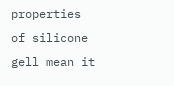properties of silicone gell mean it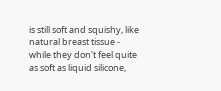is still soft and squishy, like natural breast tissue - while they don't feel quite as soft as liquid silicone,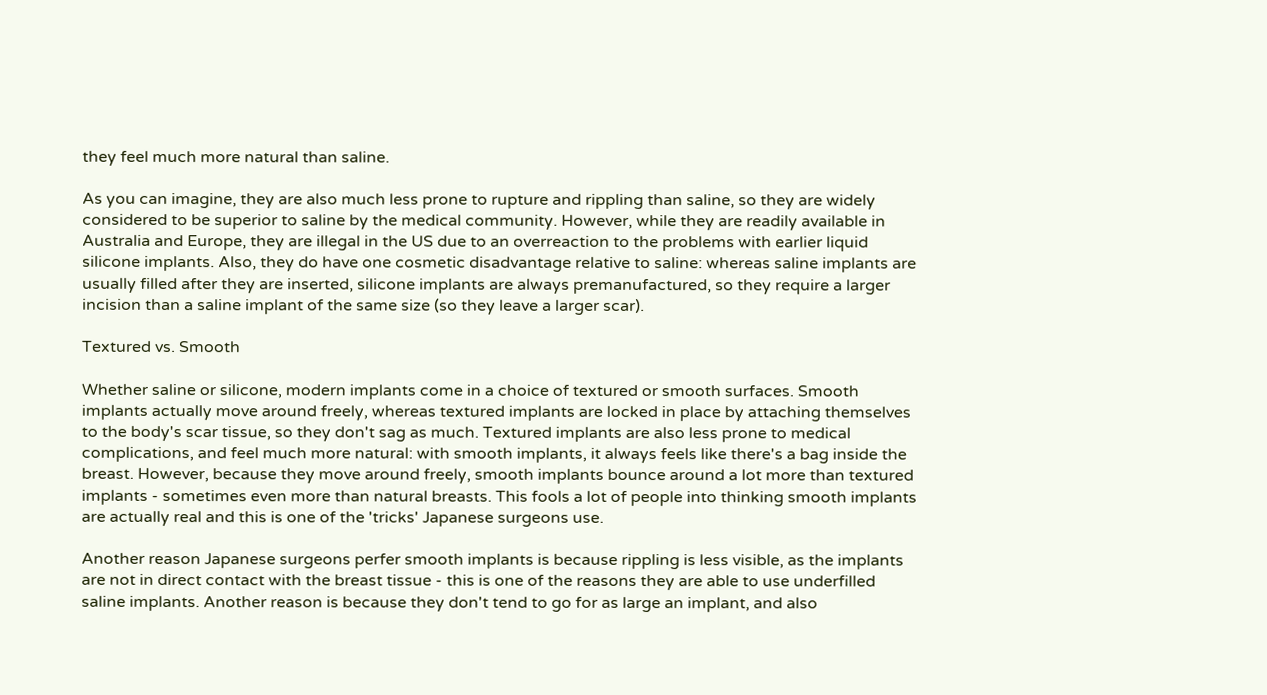they feel much more natural than saline.

As you can imagine, they are also much less prone to rupture and rippling than saline, so they are widely considered to be superior to saline by the medical community. However, while they are readily available in Australia and Europe, they are illegal in the US due to an overreaction to the problems with earlier liquid silicone implants. Also, they do have one cosmetic disadvantage relative to saline: whereas saline implants are usually filled after they are inserted, silicone implants are always premanufactured, so they require a larger incision than a saline implant of the same size (so they leave a larger scar).

Textured vs. Smooth

Whether saline or silicone, modern implants come in a choice of textured or smooth surfaces. Smooth implants actually move around freely, whereas textured implants are locked in place by attaching themselves to the body's scar tissue, so they don't sag as much. Textured implants are also less prone to medical complications, and feel much more natural: with smooth implants, it always feels like there's a bag inside the breast. However, because they move around freely, smooth implants bounce around a lot more than textured implants - sometimes even more than natural breasts. This fools a lot of people into thinking smooth implants are actually real and this is one of the 'tricks' Japanese surgeons use.

Another reason Japanese surgeons perfer smooth implants is because rippling is less visible, as the implants are not in direct contact with the breast tissue - this is one of the reasons they are able to use underfilled saline implants. Another reason is because they don't tend to go for as large an implant, and also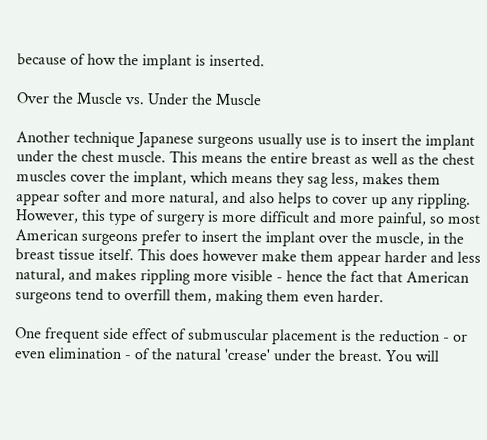because of how the implant is inserted.

Over the Muscle vs. Under the Muscle

Another technique Japanese surgeons usually use is to insert the implant under the chest muscle. This means the entire breast as well as the chest muscles cover the implant, which means they sag less, makes them appear softer and more natural, and also helps to cover up any rippling. However, this type of surgery is more difficult and more painful, so most American surgeons prefer to insert the implant over the muscle, in the breast tissue itself. This does however make them appear harder and less natural, and makes rippling more visible - hence the fact that American surgeons tend to overfill them, making them even harder.

One frequent side effect of submuscular placement is the reduction - or even elimination - of the natural 'crease' under the breast. You will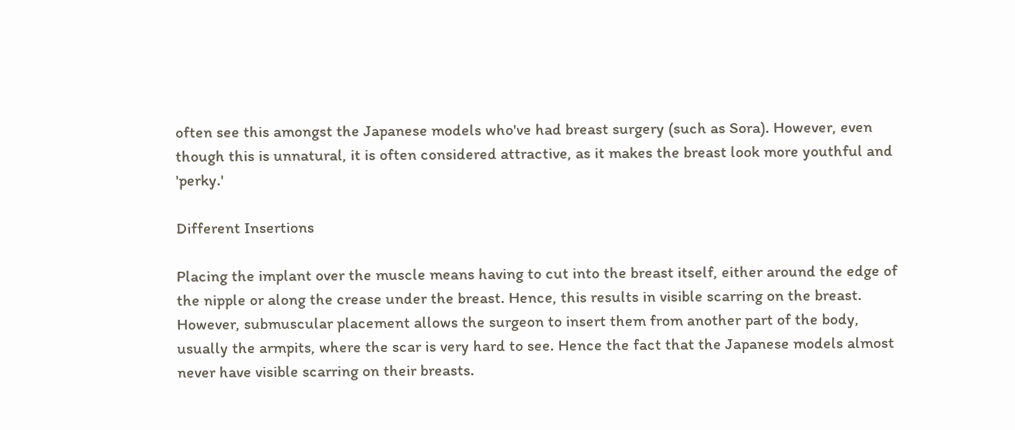often see this amongst the Japanese models who've had breast surgery (such as Sora). However, even though this is unnatural, it is often considered attractive, as it makes the breast look more youthful and 'perky.'

Different Insertions

Placing the implant over the muscle means having to cut into the breast itself, either around the edge of the nipple or along the crease under the breast. Hence, this results in visible scarring on the breast. However, submuscular placement allows the surgeon to insert them from another part of the body, usually the armpits, where the scar is very hard to see. Hence the fact that the Japanese models almost never have visible scarring on their breasts.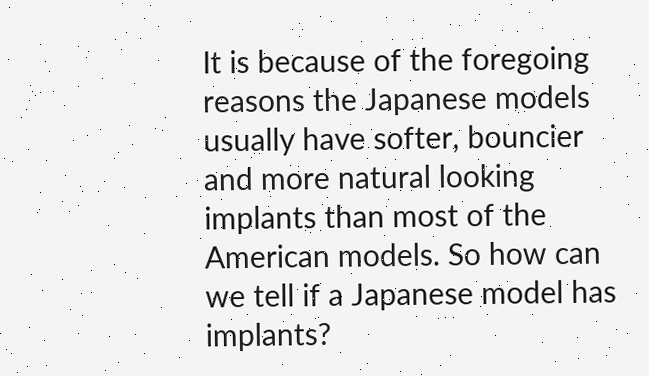It is because of the foregoing reasons the Japanese models usually have softer, bouncier and more natural looking implants than most of the American models. So how can we tell if a Japanese model has implants?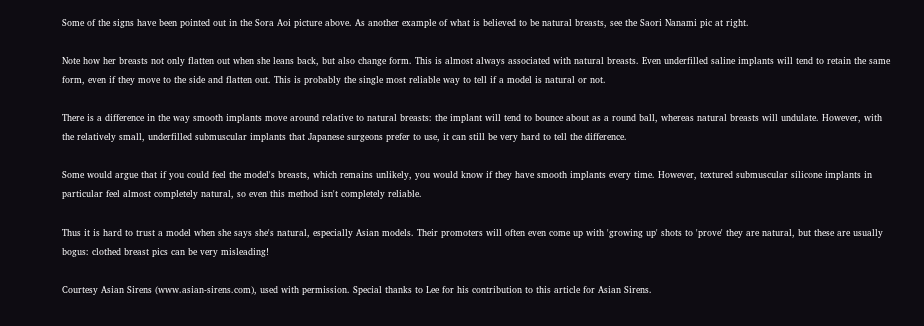Some of the signs have been pointed out in the Sora Aoi picture above. As another example of what is believed to be natural breasts, see the Saori Nanami pic at right.

Note how her breasts not only flatten out when she leans back, but also change form. This is almost always associated with natural breasts. Even underfilled saline implants will tend to retain the same form, even if they move to the side and flatten out. This is probably the single most reliable way to tell if a model is natural or not.

There is a difference in the way smooth implants move around relative to natural breasts: the implant will tend to bounce about as a round ball, whereas natural breasts will undulate. However, with the relatively small, underfilled submuscular implants that Japanese surgeons prefer to use, it can still be very hard to tell the difference.

Some would argue that if you could feel the model's breasts, which remains unlikely, you would know if they have smooth implants every time. However, textured submuscular silicone implants in particular feel almost completely natural, so even this method isn't completely reliable.

Thus it is hard to trust a model when she says she's natural, especially Asian models. Their promoters will often even come up with 'growing up' shots to 'prove' they are natural, but these are usually bogus: clothed breast pics can be very misleading!

Courtesy Asian Sirens (www.asian-sirens.com), used with permission. Special thanks to Lee for his contribution to this article for Asian Sirens.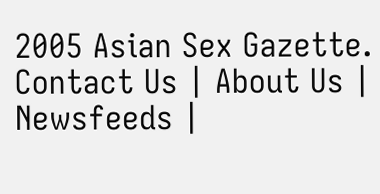2005 Asian Sex Gazette.
Contact Us | About Us | Newsfeeds |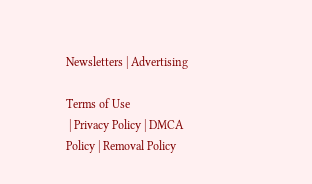Newsletters | Advertising

Terms of Use
 | Privacy Policy | DMCA Policy | Removal Policy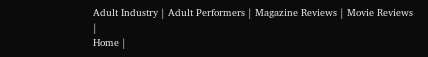Adult Industry | Adult Performers | Magazine Reviews | Movie Reviews |
Home |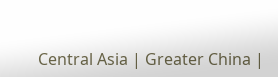Central Asia | Greater China |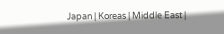Japan | Koreas | Middle East |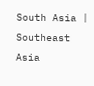South Asia | Southeast Asia